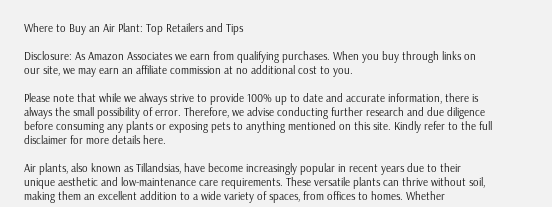Where to Buy an Air Plant: Top Retailers and Tips

Disclosure: As Amazon Associates we earn from qualifying purchases. When you buy through links on our site, we may earn an affiliate commission at no additional cost to you.

Please note that while we always strive to provide 100% up to date and accurate information, there is always the small possibility of error. Therefore, we advise conducting further research and due diligence before consuming any plants or exposing pets to anything mentioned on this site. Kindly refer to the full disclaimer for more details here.

Air plants, also known as Tillandsias, have become increasingly popular in recent years due to their unique aesthetic and low-maintenance care requirements. These versatile plants can thrive without soil, making them an excellent addition to a wide variety of spaces, from offices to homes. Whether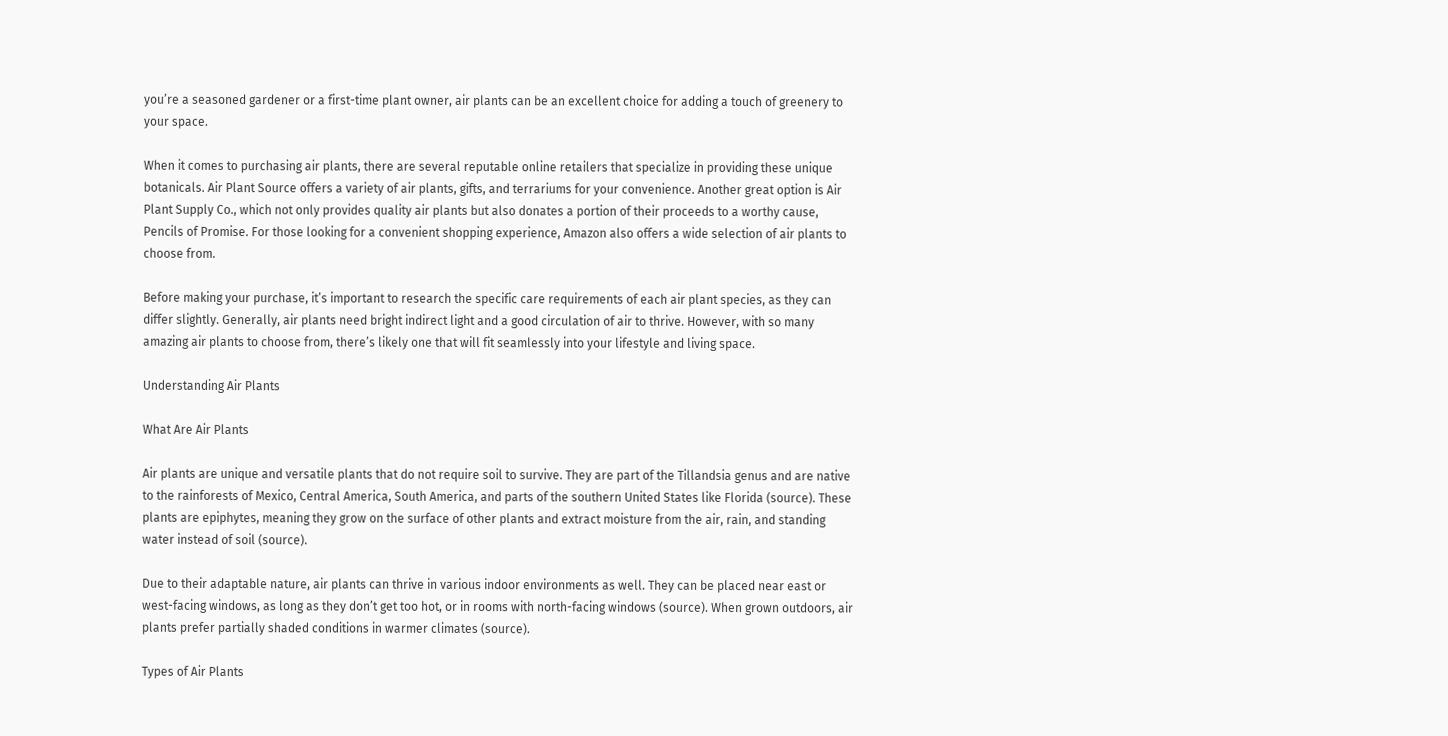you’re a seasoned gardener or a first-time plant owner, air plants can be an excellent choice for adding a touch of greenery to your space.

When it comes to purchasing air plants, there are several reputable online retailers that specialize in providing these unique botanicals. Air Plant Source offers a variety of air plants, gifts, and terrariums for your convenience. Another great option is Air Plant Supply Co., which not only provides quality air plants but also donates a portion of their proceeds to a worthy cause, Pencils of Promise. For those looking for a convenient shopping experience, Amazon also offers a wide selection of air plants to choose from.

Before making your purchase, it’s important to research the specific care requirements of each air plant species, as they can differ slightly. Generally, air plants need bright indirect light and a good circulation of air to thrive. However, with so many amazing air plants to choose from, there’s likely one that will fit seamlessly into your lifestyle and living space.

Understanding Air Plants

What Are Air Plants

Air plants are unique and versatile plants that do not require soil to survive. They are part of the Tillandsia genus and are native to the rainforests of Mexico, Central America, South America, and parts of the southern United States like Florida (source). These plants are epiphytes, meaning they grow on the surface of other plants and extract moisture from the air, rain, and standing water instead of soil (source).

Due to their adaptable nature, air plants can thrive in various indoor environments as well. They can be placed near east or west-facing windows, as long as they don’t get too hot, or in rooms with north-facing windows (source). When grown outdoors, air plants prefer partially shaded conditions in warmer climates (source).

Types of Air Plants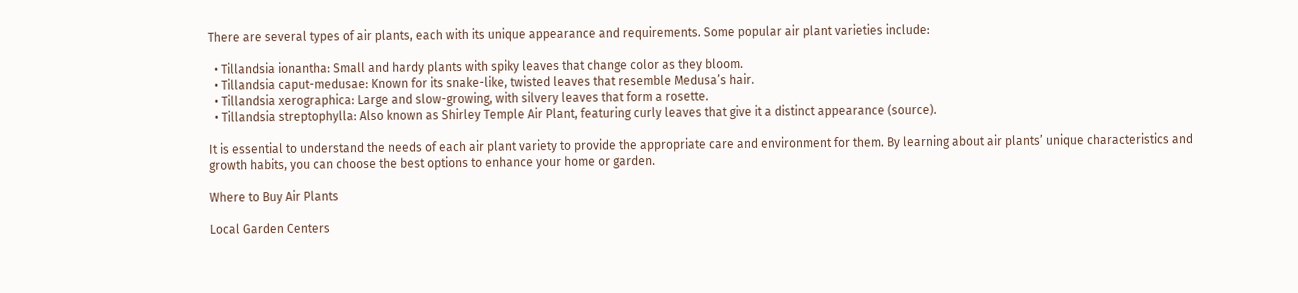There are several types of air plants, each with its unique appearance and requirements. Some popular air plant varieties include:

  • Tillandsia ionantha: Small and hardy plants with spiky leaves that change color as they bloom.
  • Tillandsia caput-medusae: Known for its snake-like, twisted leaves that resemble Medusa’s hair.
  • Tillandsia xerographica: Large and slow-growing, with silvery leaves that form a rosette.
  • Tillandsia streptophylla: Also known as Shirley Temple Air Plant, featuring curly leaves that give it a distinct appearance (source).

It is essential to understand the needs of each air plant variety to provide the appropriate care and environment for them. By learning about air plants’ unique characteristics and growth habits, you can choose the best options to enhance your home or garden.

Where to Buy Air Plants

Local Garden Centers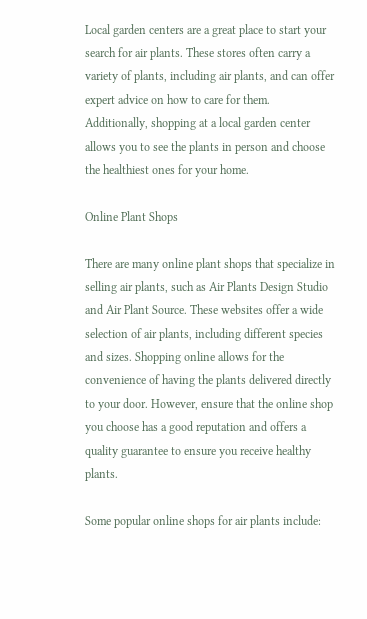Local garden centers are a great place to start your search for air plants. These stores often carry a variety of plants, including air plants, and can offer expert advice on how to care for them. Additionally, shopping at a local garden center allows you to see the plants in person and choose the healthiest ones for your home.

Online Plant Shops

There are many online plant shops that specialize in selling air plants, such as Air Plants Design Studio and Air Plant Source. These websites offer a wide selection of air plants, including different species and sizes. Shopping online allows for the convenience of having the plants delivered directly to your door. However, ensure that the online shop you choose has a good reputation and offers a quality guarantee to ensure you receive healthy plants.

Some popular online shops for air plants include: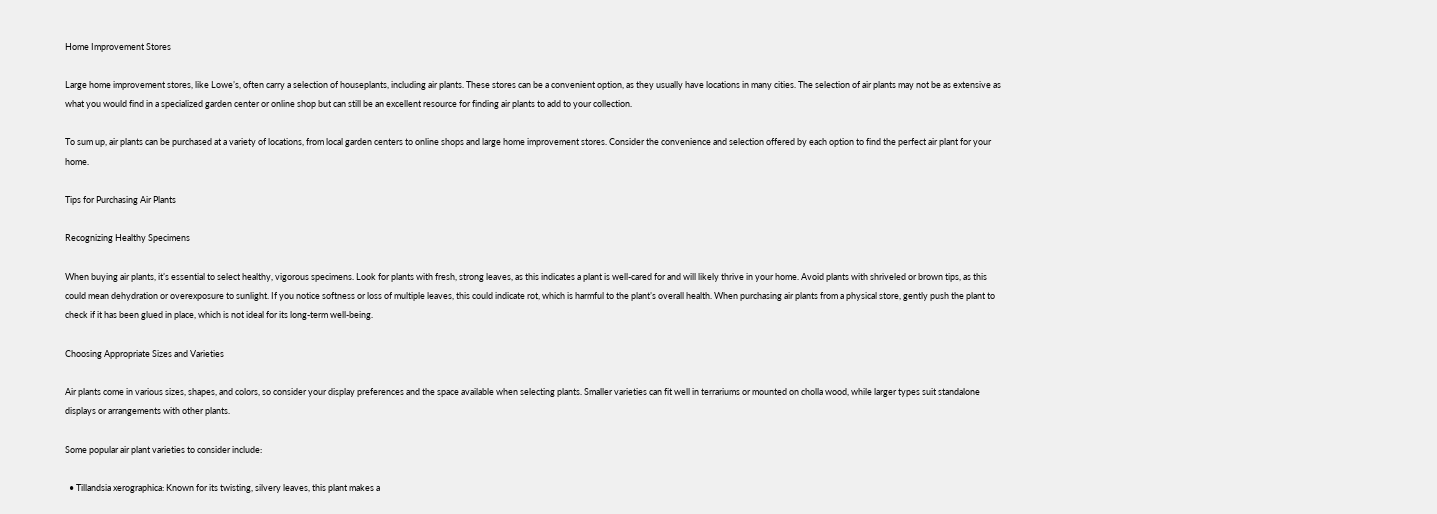Home Improvement Stores

Large home improvement stores, like Lowe’s, often carry a selection of houseplants, including air plants. These stores can be a convenient option, as they usually have locations in many cities. The selection of air plants may not be as extensive as what you would find in a specialized garden center or online shop but can still be an excellent resource for finding air plants to add to your collection.

To sum up, air plants can be purchased at a variety of locations, from local garden centers to online shops and large home improvement stores. Consider the convenience and selection offered by each option to find the perfect air plant for your home.

Tips for Purchasing Air Plants

Recognizing Healthy Specimens

When buying air plants, it’s essential to select healthy, vigorous specimens. Look for plants with fresh, strong leaves, as this indicates a plant is well-cared for and will likely thrive in your home. Avoid plants with shriveled or brown tips, as this could mean dehydration or overexposure to sunlight. If you notice softness or loss of multiple leaves, this could indicate rot, which is harmful to the plant’s overall health. When purchasing air plants from a physical store, gently push the plant to check if it has been glued in place, which is not ideal for its long-term well-being.

Choosing Appropriate Sizes and Varieties

Air plants come in various sizes, shapes, and colors, so consider your display preferences and the space available when selecting plants. Smaller varieties can fit well in terrariums or mounted on cholla wood, while larger types suit standalone displays or arrangements with other plants.

Some popular air plant varieties to consider include:

  • Tillandsia xerographica: Known for its twisting, silvery leaves, this plant makes a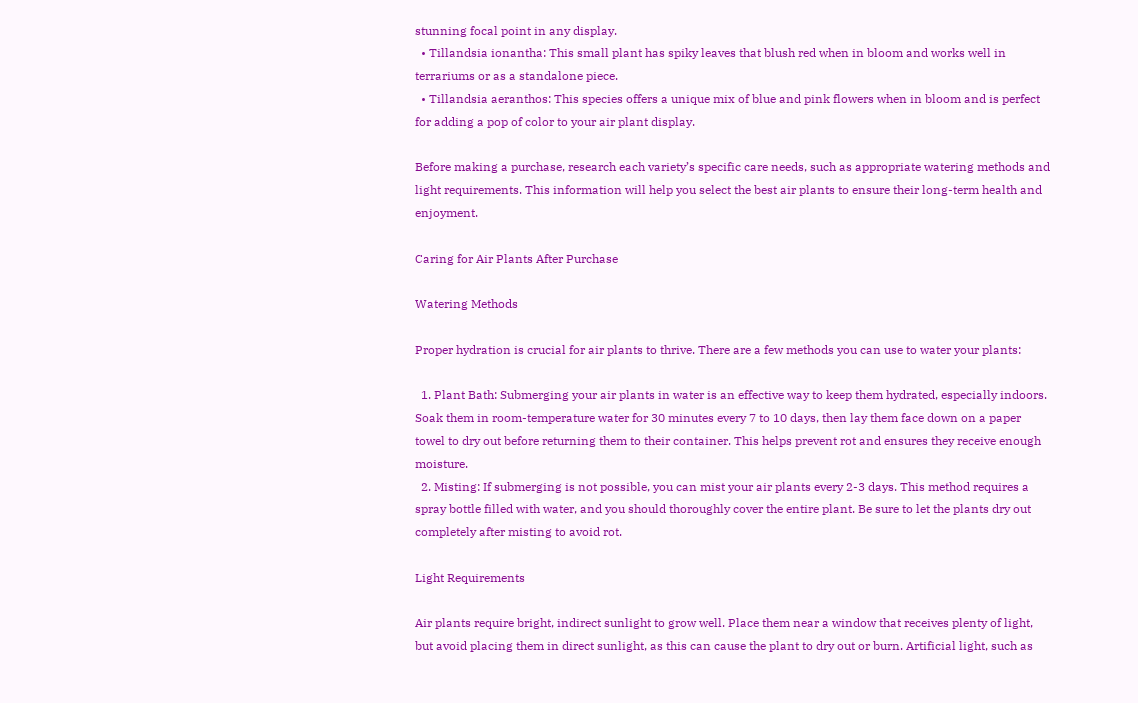stunning focal point in any display.
  • Tillandsia ionantha: This small plant has spiky leaves that blush red when in bloom and works well in terrariums or as a standalone piece.
  • Tillandsia aeranthos: This species offers a unique mix of blue and pink flowers when in bloom and is perfect for adding a pop of color to your air plant display.

Before making a purchase, research each variety’s specific care needs, such as appropriate watering methods and light requirements. This information will help you select the best air plants to ensure their long-term health and enjoyment.

Caring for Air Plants After Purchase

Watering Methods

Proper hydration is crucial for air plants to thrive. There are a few methods you can use to water your plants:

  1. Plant Bath: Submerging your air plants in water is an effective way to keep them hydrated, especially indoors. Soak them in room-temperature water for 30 minutes every 7 to 10 days, then lay them face down on a paper towel to dry out before returning them to their container. This helps prevent rot and ensures they receive enough moisture.
  2. Misting: If submerging is not possible, you can mist your air plants every 2-3 days. This method requires a spray bottle filled with water, and you should thoroughly cover the entire plant. Be sure to let the plants dry out completely after misting to avoid rot.

Light Requirements

Air plants require bright, indirect sunlight to grow well. Place them near a window that receives plenty of light, but avoid placing them in direct sunlight, as this can cause the plant to dry out or burn. Artificial light, such as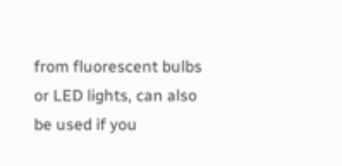from fluorescent bulbs or LED lights, can also be used if you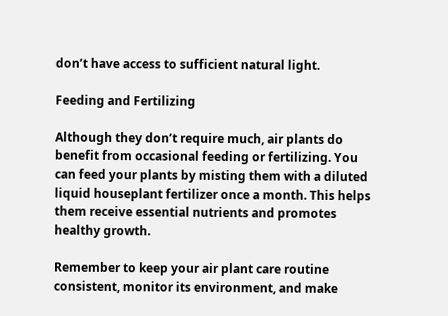don’t have access to sufficient natural light.

Feeding and Fertilizing

Although they don’t require much, air plants do benefit from occasional feeding or fertilizing. You can feed your plants by misting them with a diluted liquid houseplant fertilizer once a month. This helps them receive essential nutrients and promotes healthy growth.

Remember to keep your air plant care routine consistent, monitor its environment, and make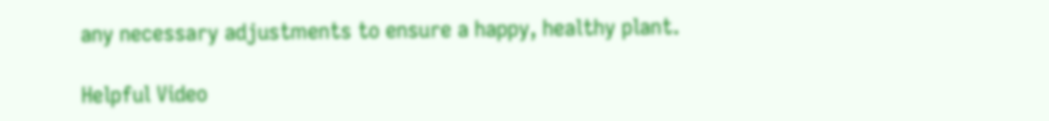any necessary adjustments to ensure a happy, healthy plant.

Helpful Video